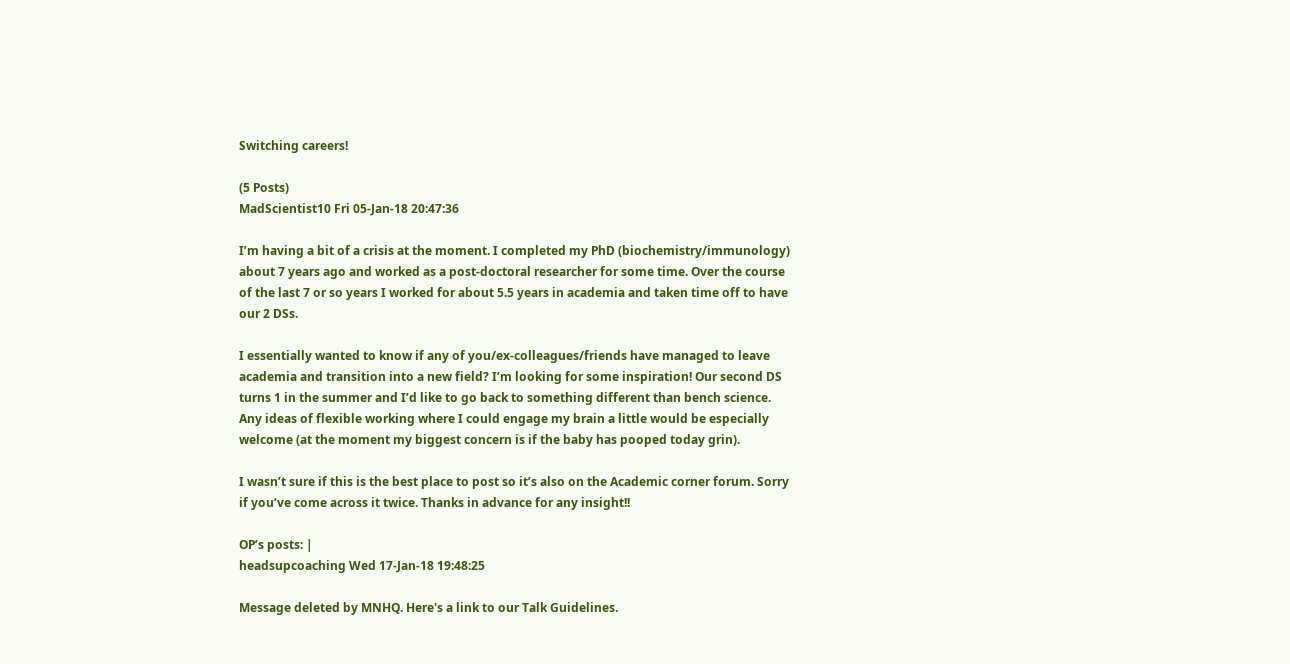Switching careers!

(5 Posts)
MadScientist10 Fri 05-Jan-18 20:47:36

I’m having a bit of a crisis at the moment. I completed my PhD (biochemistry/immunology) about 7 years ago and worked as a post-doctoral researcher for some time. Over the course of the last 7 or so years I worked for about 5.5 years in academia and taken time off to have our 2 DSs.

I essentially wanted to know if any of you/ex-colleagues/friends have managed to leave academia and transition into a new field? I’m looking for some inspiration! Our second DS turns 1 in the summer and I’d like to go back to something different than bench science. Any ideas of flexible working where I could engage my brain a little would be especially welcome (at the moment my biggest concern is if the baby has pooped today grin).

I wasn’t sure if this is the best place to post so it’s also on the Academic corner forum. Sorry if you’ve come across it twice. Thanks in advance for any insight!!

OP’s posts: |
headsupcoaching Wed 17-Jan-18 19:48:25

Message deleted by MNHQ. Here's a link to our Talk Guidelines.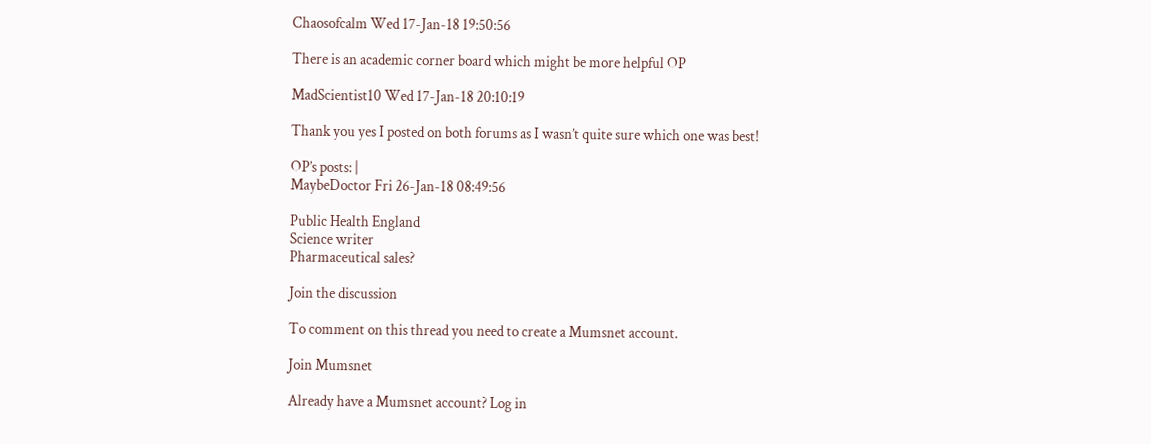Chaosofcalm Wed 17-Jan-18 19:50:56

There is an academic corner board which might be more helpful OP

MadScientist10 Wed 17-Jan-18 20:10:19

Thank you yes I posted on both forums as I wasn’t quite sure which one was best!

OP’s posts: |
MaybeDoctor Fri 26-Jan-18 08:49:56

Public Health England
Science writer
Pharmaceutical sales?

Join the discussion

To comment on this thread you need to create a Mumsnet account.

Join Mumsnet

Already have a Mumsnet account? Log in